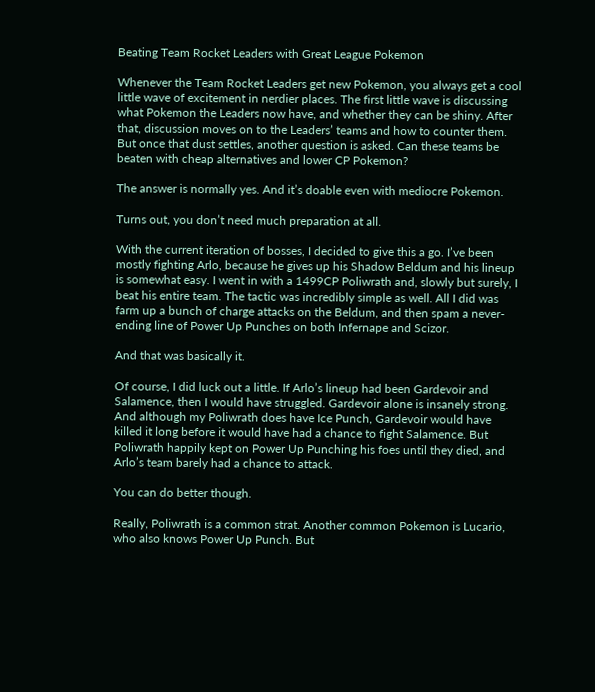Beating Team Rocket Leaders with Great League Pokemon

Whenever the Team Rocket Leaders get new Pokemon, you always get a cool little wave of excitement in nerdier places. The first little wave is discussing what Pokemon the Leaders now have, and whether they can be shiny. After that, discussion moves on to the Leaders’ teams and how to counter them. But once that dust settles, another question is asked. Can these teams be beaten with cheap alternatives and lower CP Pokemon?

The answer is normally yes. And it’s doable even with mediocre Pokemon.

Turns out, you don’t need much preparation at all.

With the current iteration of bosses, I decided to give this a go. I’ve been mostly fighting Arlo, because he gives up his Shadow Beldum and his lineup is somewhat easy. I went in with a 1499CP Poliwrath and, slowly but surely, I beat his entire team. The tactic was incredibly simple as well. All I did was farm up a bunch of charge attacks on the Beldum, and then spam a never-ending line of Power Up Punches on both Infernape and Scizor.

And that was basically it.

Of course, I did luck out a little. If Arlo’s lineup had been Gardevoir and Salamence, then I would have struggled. Gardevoir alone is insanely strong. And although my Poliwrath does have Ice Punch, Gardevoir would have killed it long before it would have had a chance to fight Salamence. But Poliwrath happily kept on Power Up Punching his foes until they died, and Arlo’s team barely had a chance to attack.

You can do better though.

Really, Poliwrath is a common strat. Another common Pokemon is Lucario, who also knows Power Up Punch. But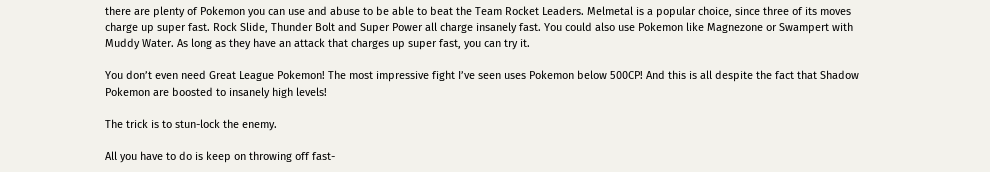there are plenty of Pokemon you can use and abuse to be able to beat the Team Rocket Leaders. Melmetal is a popular choice, since three of its moves charge up super fast. Rock Slide, Thunder Bolt and Super Power all charge insanely fast. You could also use Pokemon like Magnezone or Swampert with Muddy Water. As long as they have an attack that charges up super fast, you can try it.

You don’t even need Great League Pokemon! The most impressive fight I’ve seen uses Pokemon below 500CP! And this is all despite the fact that Shadow Pokemon are boosted to insanely high levels!

The trick is to stun-lock the enemy.

All you have to do is keep on throwing off fast-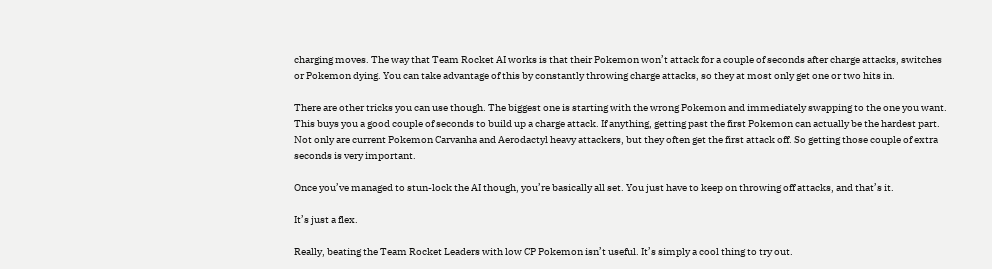charging moves. The way that Team Rocket AI works is that their Pokemon won’t attack for a couple of seconds after charge attacks, switches or Pokemon dying. You can take advantage of this by constantly throwing charge attacks, so they at most only get one or two hits in.

There are other tricks you can use though. The biggest one is starting with the wrong Pokemon and immediately swapping to the one you want. This buys you a good couple of seconds to build up a charge attack. If anything, getting past the first Pokemon can actually be the hardest part. Not only are current Pokemon Carvanha and Aerodactyl heavy attackers, but they often get the first attack off. So getting those couple of extra seconds is very important.

Once you’ve managed to stun-lock the AI though, you’re basically all set. You just have to keep on throwing off attacks, and that’s it.

It’s just a flex.

Really, beating the Team Rocket Leaders with low CP Pokemon isn’t useful. It’s simply a cool thing to try out.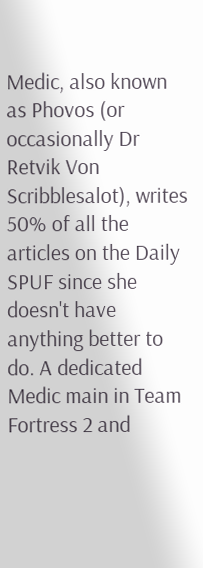Medic, also known as Phovos (or occasionally Dr Retvik Von Scribblesalot), writes 50% of all the articles on the Daily SPUF since she doesn't have anything better to do. A dedicated Medic main in Team Fortress 2 and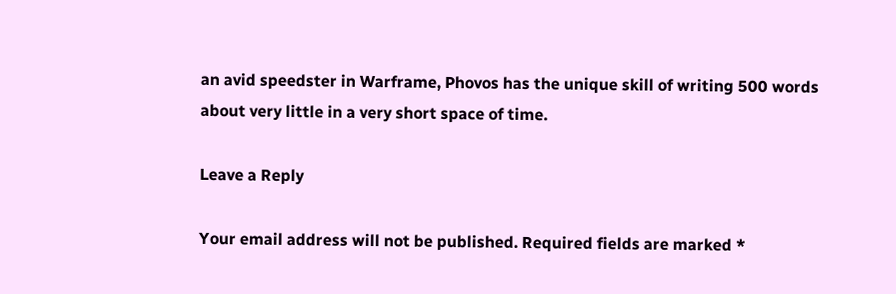an avid speedster in Warframe, Phovos has the unique skill of writing 500 words about very little in a very short space of time.

Leave a Reply

Your email address will not be published. Required fields are marked *